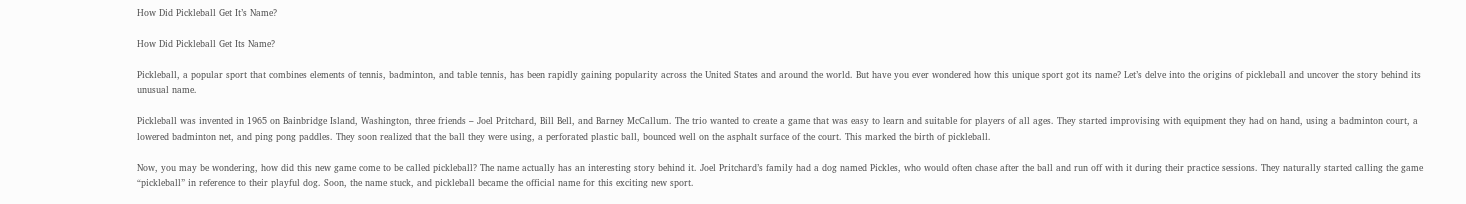How Did Pickleball Get It’s Name?

How Did Pickleball Get Its Name?

Pickleball, a popular sport that combines elements of tennis, badminton, and table tennis, has been rapidly gaining popularity across the United States and around the world. But have you ever wondered how this unique sport got its name? Let’s delve into the origins of pickleball and uncover the story behind its unusual name.

Pickleball was invented in 1965 on Bainbridge Island, Washington, three friends – Joel Pritchard, Bill Bell, and Barney McCallum. The trio wanted to create a game that was easy to learn and suitable for players of all ages. They started improvising with equipment they had on hand, using a badminton court, a lowered badminton net, and ping pong paddles. They soon realized that the ball they were using, a perforated plastic ball, bounced well on the asphalt surface of the court. This marked the birth of pickleball.

Now, you may be wondering, how did this new game come to be called pickleball? The name actually has an interesting story behind it. Joel Pritchard’s family had a dog named Pickles, who would often chase after the ball and run off with it during their practice sessions. They naturally started calling the game “pickleball” in reference to their playful dog. Soon, the name stuck, and pickleball became the official name for this exciting new sport.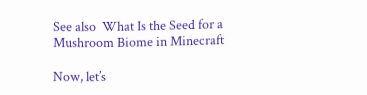See also  What Is the Seed for a Mushroom Biome in Minecraft

Now, let’s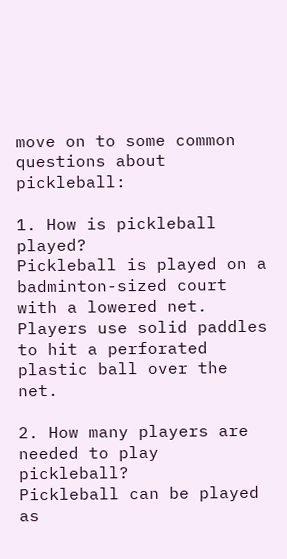move on to some common questions about pickleball:

1. How is pickleball played?
Pickleball is played on a badminton-sized court with a lowered net. Players use solid paddles to hit a perforated plastic ball over the net.

2. How many players are needed to play pickleball?
Pickleball can be played as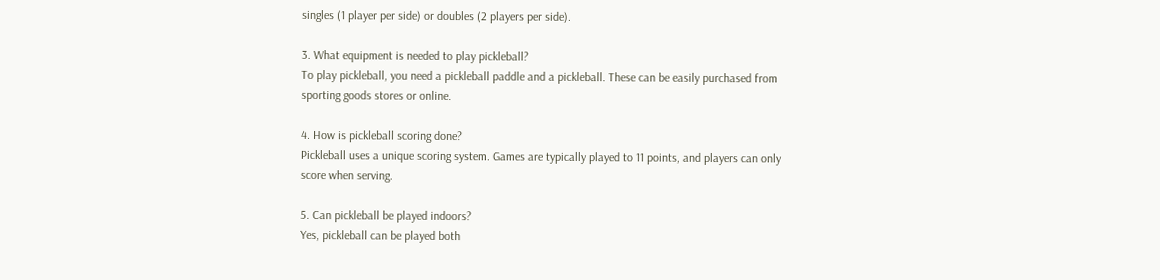singles (1 player per side) or doubles (2 players per side).

3. What equipment is needed to play pickleball?
To play pickleball, you need a pickleball paddle and a pickleball. These can be easily purchased from sporting goods stores or online.

4. How is pickleball scoring done?
Pickleball uses a unique scoring system. Games are typically played to 11 points, and players can only score when serving.

5. Can pickleball be played indoors?
Yes, pickleball can be played both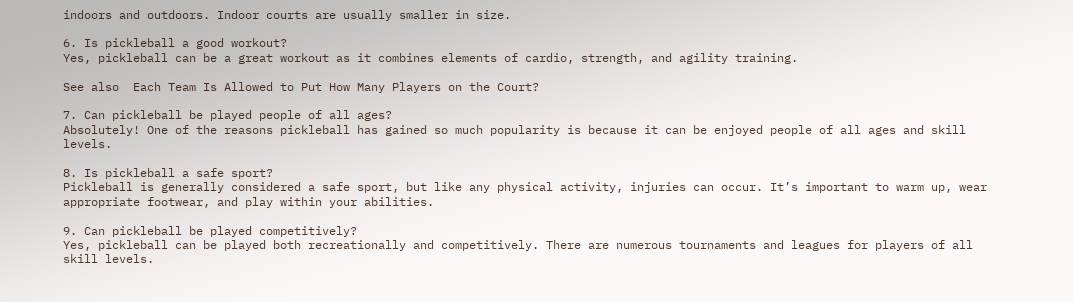indoors and outdoors. Indoor courts are usually smaller in size.

6. Is pickleball a good workout?
Yes, pickleball can be a great workout as it combines elements of cardio, strength, and agility training.

See also  Each Team Is Allowed to Put How Many Players on the Court?

7. Can pickleball be played people of all ages?
Absolutely! One of the reasons pickleball has gained so much popularity is because it can be enjoyed people of all ages and skill levels.

8. Is pickleball a safe sport?
Pickleball is generally considered a safe sport, but like any physical activity, injuries can occur. It’s important to warm up, wear appropriate footwear, and play within your abilities.

9. Can pickleball be played competitively?
Yes, pickleball can be played both recreationally and competitively. There are numerous tournaments and leagues for players of all skill levels.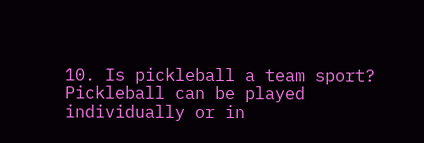10. Is pickleball a team sport?
Pickleball can be played individually or in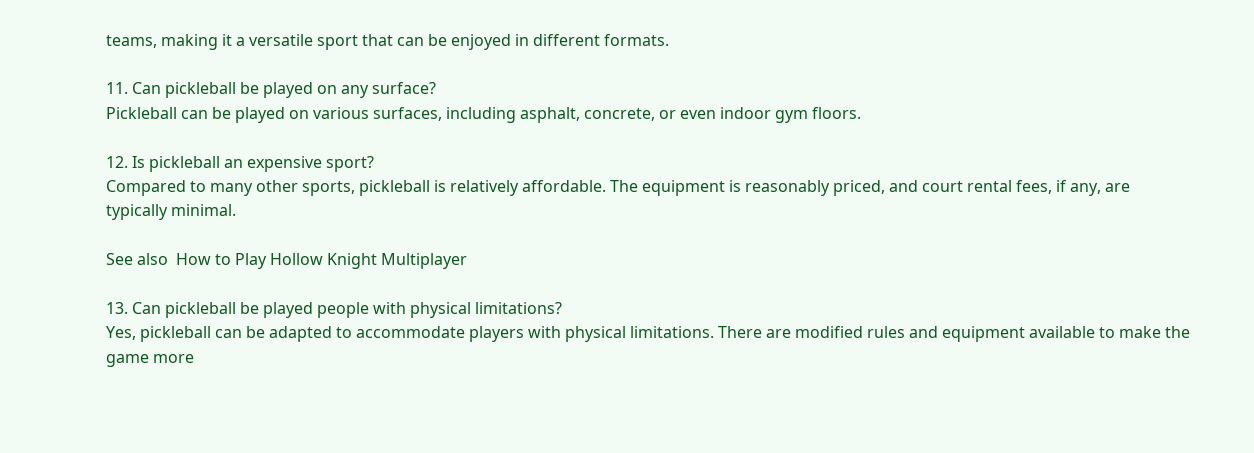teams, making it a versatile sport that can be enjoyed in different formats.

11. Can pickleball be played on any surface?
Pickleball can be played on various surfaces, including asphalt, concrete, or even indoor gym floors.

12. Is pickleball an expensive sport?
Compared to many other sports, pickleball is relatively affordable. The equipment is reasonably priced, and court rental fees, if any, are typically minimal.

See also  How to Play Hollow Knight Multiplayer

13. Can pickleball be played people with physical limitations?
Yes, pickleball can be adapted to accommodate players with physical limitations. There are modified rules and equipment available to make the game more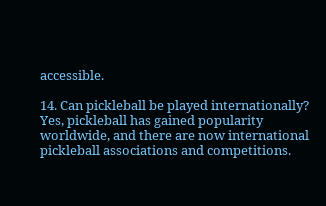accessible.

14. Can pickleball be played internationally?
Yes, pickleball has gained popularity worldwide, and there are now international pickleball associations and competitions.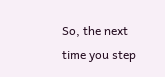So, the next time you step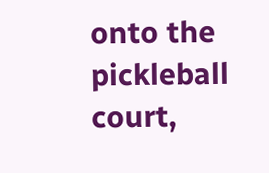onto the pickleball court,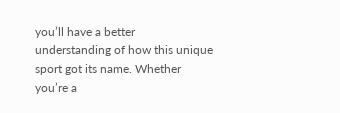you’ll have a better understanding of how this unique sport got its name. Whether you’re a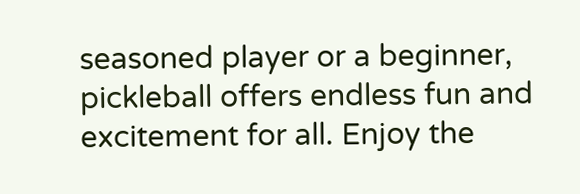seasoned player or a beginner, pickleball offers endless fun and excitement for all. Enjoy the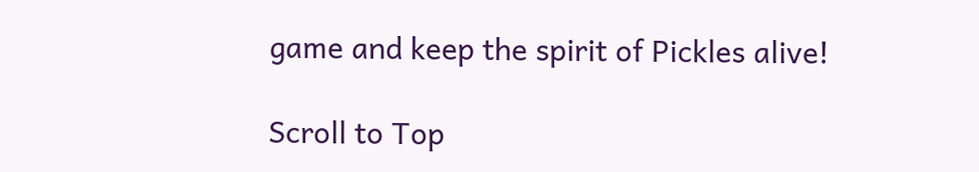game and keep the spirit of Pickles alive!

Scroll to Top